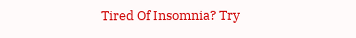Tired Of Insomnia? Try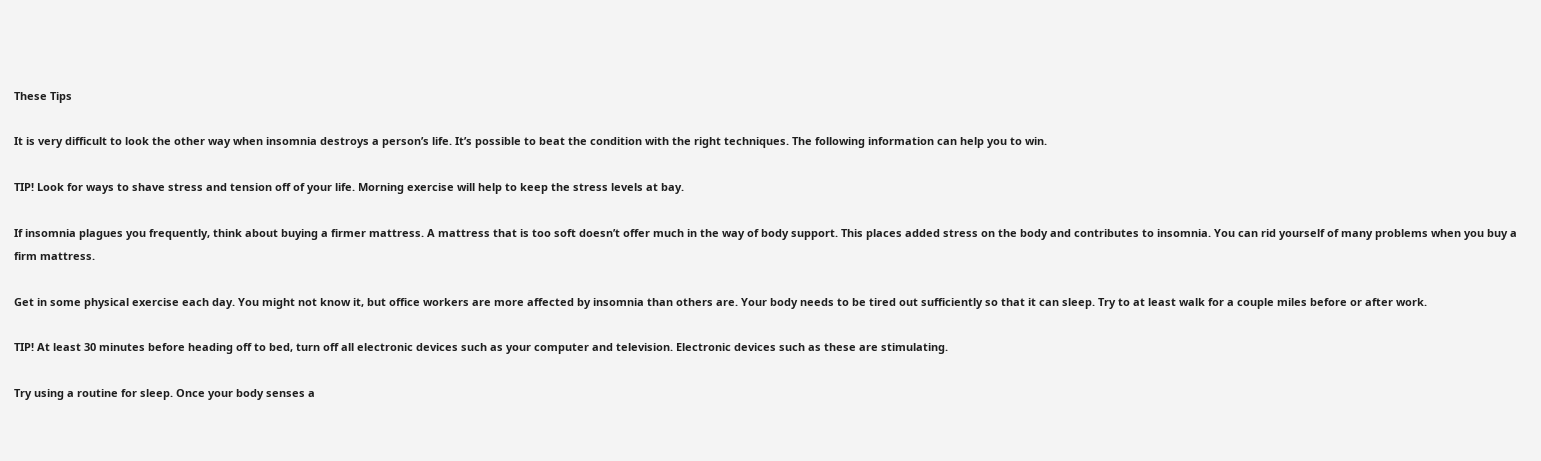These Tips

It is very difficult to look the other way when insomnia destroys a person’s life. It’s possible to beat the condition with the right techniques. The following information can help you to win.

TIP! Look for ways to shave stress and tension off of your life. Morning exercise will help to keep the stress levels at bay.

If insomnia plagues you frequently, think about buying a firmer mattress. A mattress that is too soft doesn’t offer much in the way of body support. This places added stress on the body and contributes to insomnia. You can rid yourself of many problems when you buy a firm mattress.

Get in some physical exercise each day. You might not know it, but office workers are more affected by insomnia than others are. Your body needs to be tired out sufficiently so that it can sleep. Try to at least walk for a couple miles before or after work.

TIP! At least 30 minutes before heading off to bed, turn off all electronic devices such as your computer and television. Electronic devices such as these are stimulating.

Try using a routine for sleep. Once your body senses a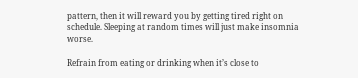pattern, then it will reward you by getting tired right on schedule. Sleeping at random times will just make insomnia worse.

Refrain from eating or drinking when it’s close to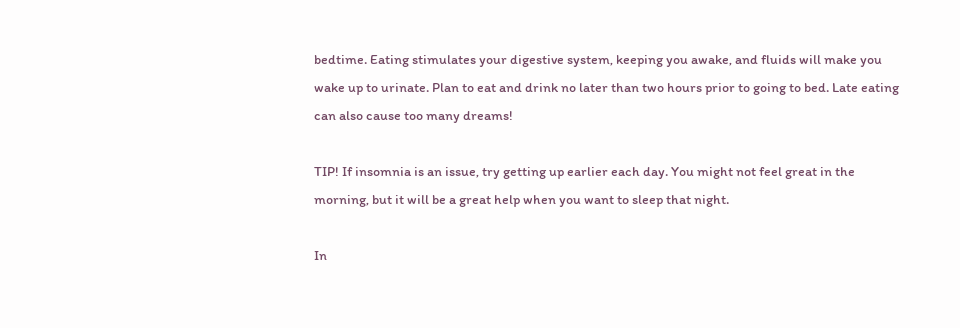bedtime. Eating stimulates your digestive system, keeping you awake, and fluids will make you wake up to urinate. Plan to eat and drink no later than two hours prior to going to bed. Late eating can also cause too many dreams!

TIP! If insomnia is an issue, try getting up earlier each day. You might not feel great in the morning, but it will be a great help when you want to sleep that night.

In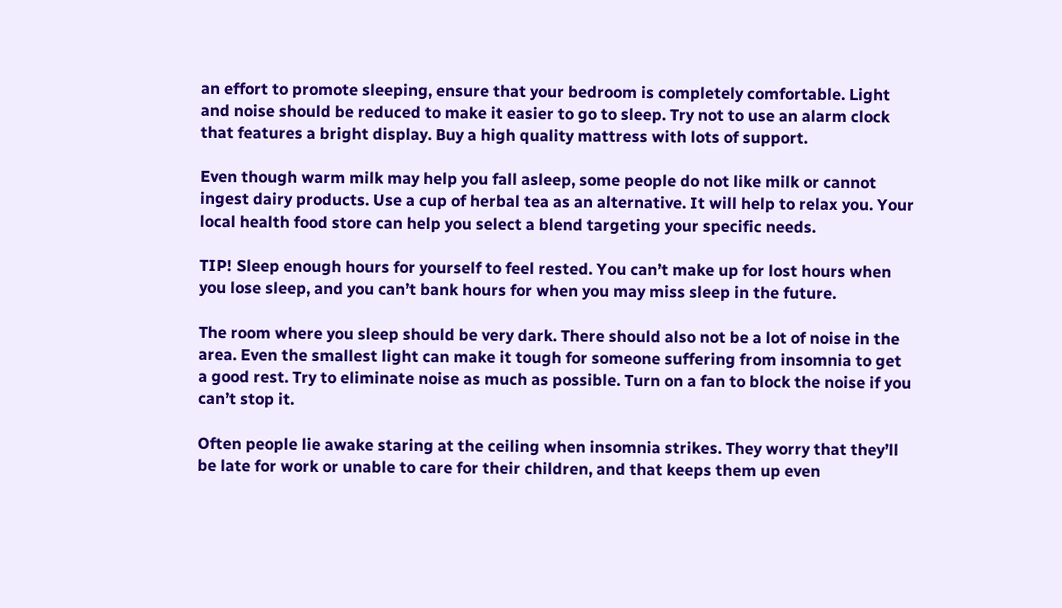an effort to promote sleeping, ensure that your bedroom is completely comfortable. Light and noise should be reduced to make it easier to go to sleep. Try not to use an alarm clock that features a bright display. Buy a high quality mattress with lots of support.

Even though warm milk may help you fall asleep, some people do not like milk or cannot ingest dairy products. Use a cup of herbal tea as an alternative. It will help to relax you. Your local health food store can help you select a blend targeting your specific needs.

TIP! Sleep enough hours for yourself to feel rested. You can’t make up for lost hours when you lose sleep, and you can’t bank hours for when you may miss sleep in the future.

The room where you sleep should be very dark. There should also not be a lot of noise in the area. Even the smallest light can make it tough for someone suffering from insomnia to get a good rest. Try to eliminate noise as much as possible. Turn on a fan to block the noise if you can’t stop it.

Often people lie awake staring at the ceiling when insomnia strikes. They worry that they’ll be late for work or unable to care for their children, and that keeps them up even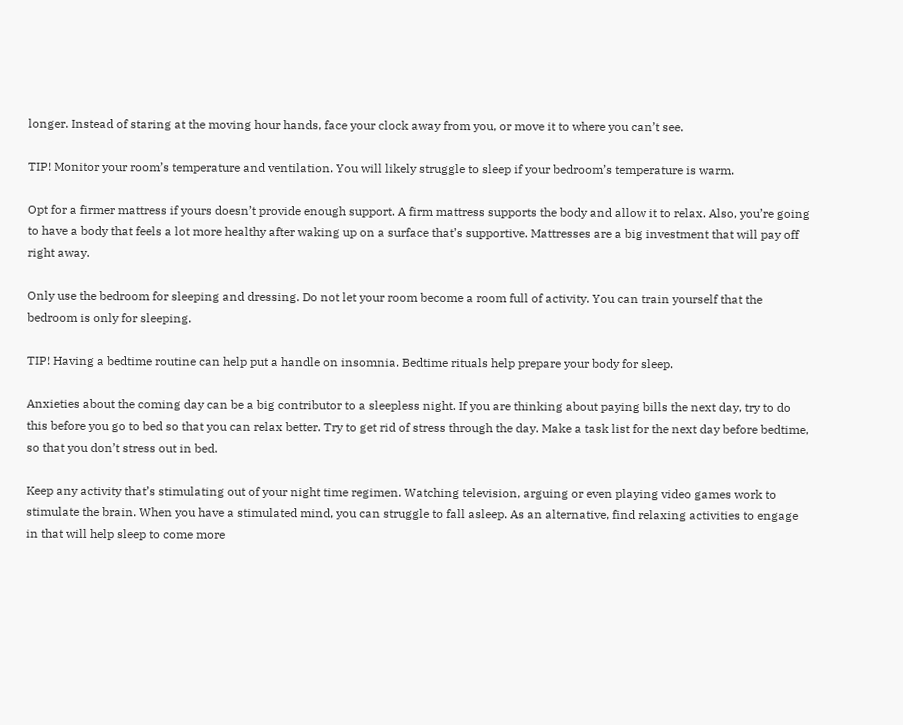longer. Instead of staring at the moving hour hands, face your clock away from you, or move it to where you can’t see.

TIP! Monitor your room’s temperature and ventilation. You will likely struggle to sleep if your bedroom’s temperature is warm.

Opt for a firmer mattress if yours doesn’t provide enough support. A firm mattress supports the body and allow it to relax. Also, you’re going to have a body that feels a lot more healthy after waking up on a surface that’s supportive. Mattresses are a big investment that will pay off right away.

Only use the bedroom for sleeping and dressing. Do not let your room become a room full of activity. You can train yourself that the bedroom is only for sleeping.

TIP! Having a bedtime routine can help put a handle on insomnia. Bedtime rituals help prepare your body for sleep.

Anxieties about the coming day can be a big contributor to a sleepless night. If you are thinking about paying bills the next day, try to do this before you go to bed so that you can relax better. Try to get rid of stress through the day. Make a task list for the next day before bedtime, so that you don’t stress out in bed.

Keep any activity that’s stimulating out of your night time regimen. Watching television, arguing or even playing video games work to stimulate the brain. When you have a stimulated mind, you can struggle to fall asleep. As an alternative, find relaxing activities to engage in that will help sleep to come more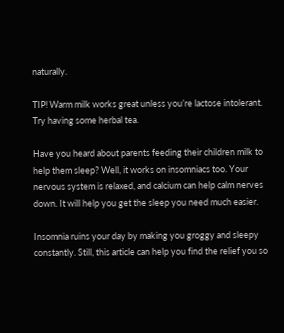naturally.

TIP! Warm milk works great unless you’re lactose intolerant. Try having some herbal tea.

Have you heard about parents feeding their children milk to help them sleep? Well, it works on insomniacs too. Your nervous system is relaxed, and calcium can help calm nerves down. It will help you get the sleep you need much easier.

Insomnia ruins your day by making you groggy and sleepy constantly. Still, this article can help you find the relief you so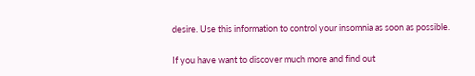desire. Use this information to control your insomnia as soon as possible.

If you have want to discover much more and find out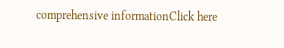comprehensive informationClick here